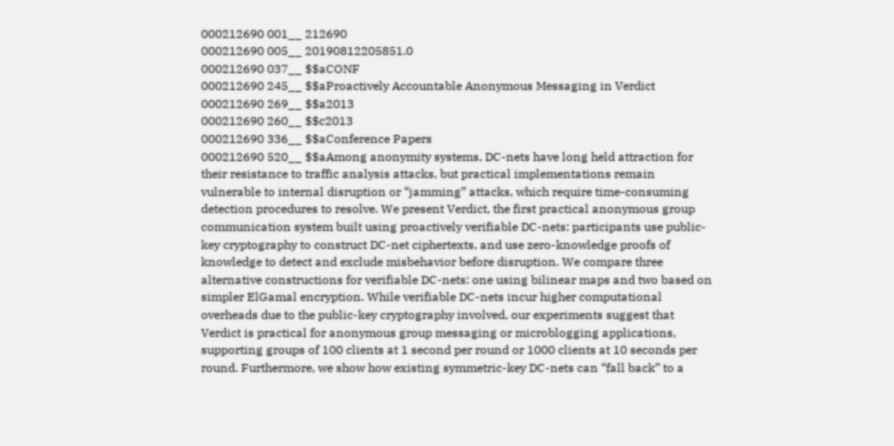000212690 001__ 212690
000212690 005__ 20190812205851.0
000212690 037__ $$aCONF
000212690 245__ $$aProactively Accountable Anonymous Messaging in Verdict
000212690 269__ $$a2013
000212690 260__ $$c2013
000212690 336__ $$aConference Papers
000212690 520__ $$aAmong anonymity systems, DC-nets have long held attraction for their resistance to traffic analysis attacks, but practical implementations remain vulnerable to internal disruption or “jamming” attacks, which require time-consuming detection procedures to resolve. We present Verdict, the first practical anonymous group communication system built using proactively verifiable DC-nets: participants use public-key cryptography to construct DC-net ciphertexts, and use zero-knowledge proofs of knowledge to detect and exclude misbehavior before disruption. We compare three alternative constructions for verifiable DC-nets: one using bilinear maps and two based on simpler ElGamal encryption. While verifiable DC-nets incur higher computational overheads due to the public-key cryptography involved, our experiments suggest that Verdict is practical for anonymous group messaging or microblogging applications, supporting groups of 100 clients at 1 second per round or 1000 clients at 10 seconds per round. Furthermore, we show how existing symmetric-key DC-nets can “fall back” to a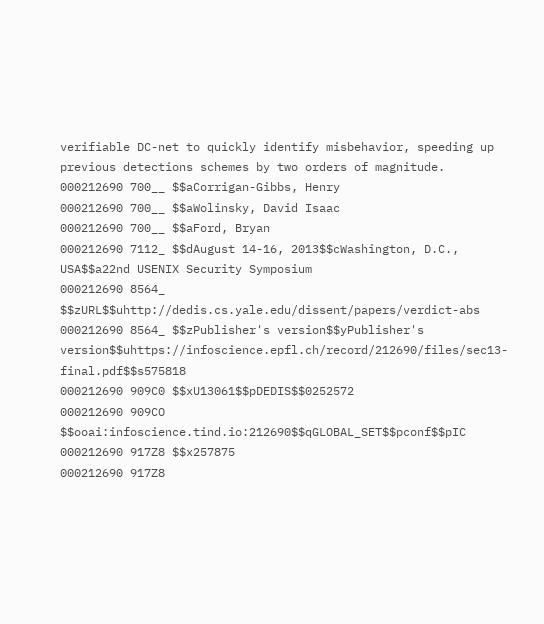verifiable DC-net to quickly identify misbehavior, speeding up previous detections schemes by two orders of magnitude.
000212690 700__ $$aCorrigan-Gibbs, Henry
000212690 700__ $$aWolinsky, David Isaac
000212690 700__ $$aFord, Bryan
000212690 7112_ $$dAugust 14-16, 2013$$cWashington, D.C., USA$$a22nd USENIX Security Symposium
000212690 8564_ $$zURL$$uhttp://dedis.cs.yale.edu/dissent/papers/verdict-abs
000212690 8564_ $$zPublisher's version$$yPublisher's version$$uhttps://infoscience.epfl.ch/record/212690/files/sec13-final.pdf$$s575818
000212690 909C0 $$xU13061$$pDEDIS$$0252572
000212690 909CO $$ooai:infoscience.tind.io:212690$$qGLOBAL_SET$$pconf$$pIC
000212690 917Z8 $$x257875
000212690 917Z8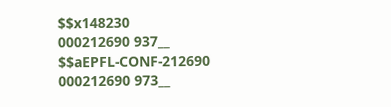$$x148230
000212690 937__ $$aEPFL-CONF-212690
000212690 973__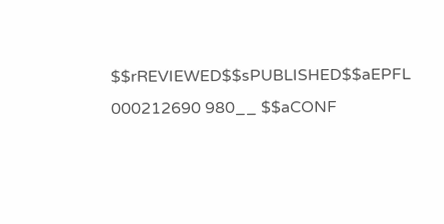$$rREVIEWED$$sPUBLISHED$$aEPFL
000212690 980__ $$aCONF